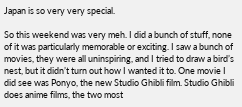Japan is so very very special.

So this weekend was very meh. I did a bunch of stuff, none of it was particularly memorable or exciting. I saw a bunch of movies, they were all uninspiring, and I tried to draw a bird’s nest, but it didn’t turn out how I wanted it to. One movie I did see was Ponyo, the new Studio Ghibli film. Studio Ghibli does anime films, the two most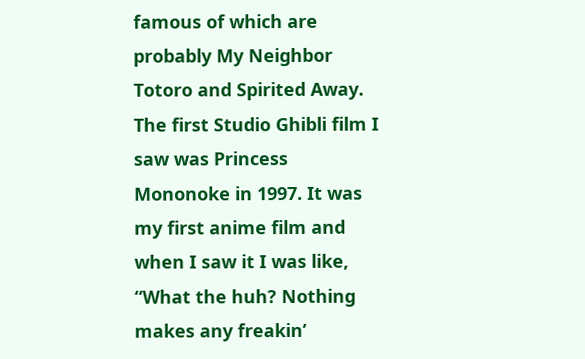famous of which are probably My Neighbor Totoro and Spirited Away. The first Studio Ghibli film I saw was Princess Mononoke in 1997. It was my first anime film and when I saw it I was like, “What the huh? Nothing makes any freakin’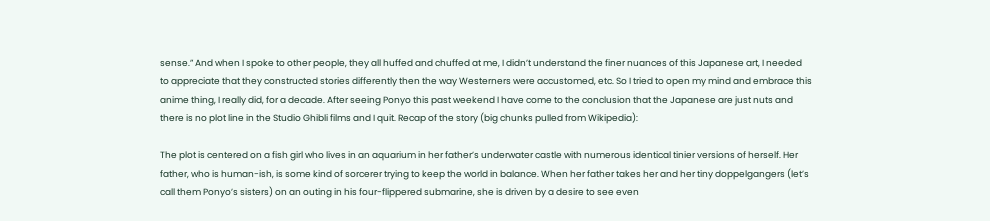sense.” And when I spoke to other people, they all huffed and chuffed at me, I didn’t understand the finer nuances of this Japanese art, I needed to appreciate that they constructed stories differently then the way Westerners were accustomed, etc. So I tried to open my mind and embrace this anime thing, I really did, for a decade. After seeing Ponyo this past weekend I have come to the conclusion that the Japanese are just nuts and there is no plot line in the Studio Ghibli films and I quit. Recap of the story (big chunks pulled from Wikipedia):

The plot is centered on a fish girl who lives in an aquarium in her father’s underwater castle with numerous identical tinier versions of herself. Her father, who is human-ish, is some kind of sorcerer trying to keep the world in balance. When her father takes her and her tiny doppelgangers (let’s call them Ponyo’s sisters) on an outing in his four-flippered submarine, she is driven by a desire to see even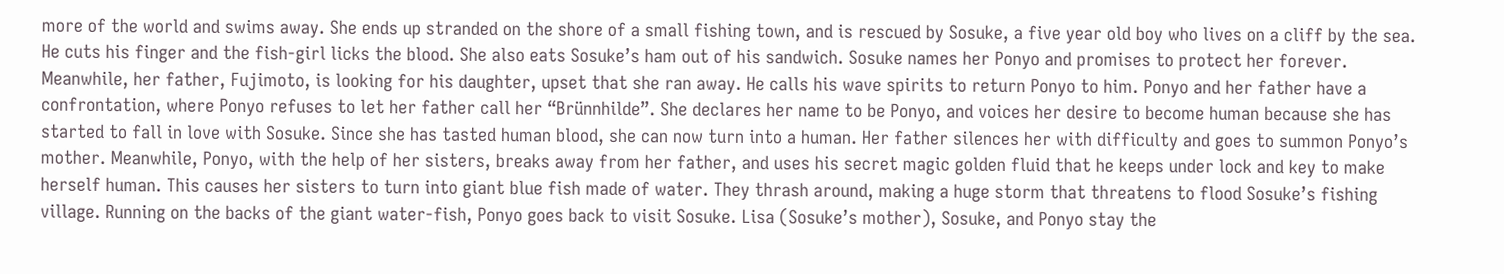more of the world and swims away. She ends up stranded on the shore of a small fishing town, and is rescued by Sosuke, a five year old boy who lives on a cliff by the sea. He cuts his finger and the fish-girl licks the blood. She also eats Sosuke’s ham out of his sandwich. Sosuke names her Ponyo and promises to protect her forever. Meanwhile, her father, Fujimoto, is looking for his daughter, upset that she ran away. He calls his wave spirits to return Ponyo to him. Ponyo and her father have a confrontation, where Ponyo refuses to let her father call her “Brünnhilde”. She declares her name to be Ponyo, and voices her desire to become human because she has started to fall in love with Sosuke. Since she has tasted human blood, she can now turn into a human. Her father silences her with difficulty and goes to summon Ponyo’s mother. Meanwhile, Ponyo, with the help of her sisters, breaks away from her father, and uses his secret magic golden fluid that he keeps under lock and key to make herself human. This causes her sisters to turn into giant blue fish made of water. They thrash around, making a huge storm that threatens to flood Sosuke’s fishing village. Running on the backs of the giant water-fish, Ponyo goes back to visit Sosuke. Lisa (Sosuke’s mother), Sosuke, and Ponyo stay the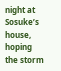night at Sosuke’s house, hoping the storm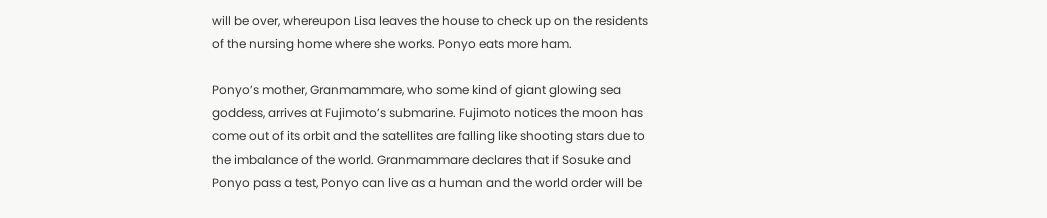will be over, whereupon Lisa leaves the house to check up on the residents of the nursing home where she works. Ponyo eats more ham.

Ponyo’s mother, Granmammare, who some kind of giant glowing sea goddess, arrives at Fujimoto’s submarine. Fujimoto notices the moon has come out of its orbit and the satellites are falling like shooting stars due to the imbalance of the world. Granmammare declares that if Sosuke and Ponyo pass a test, Ponyo can live as a human and the world order will be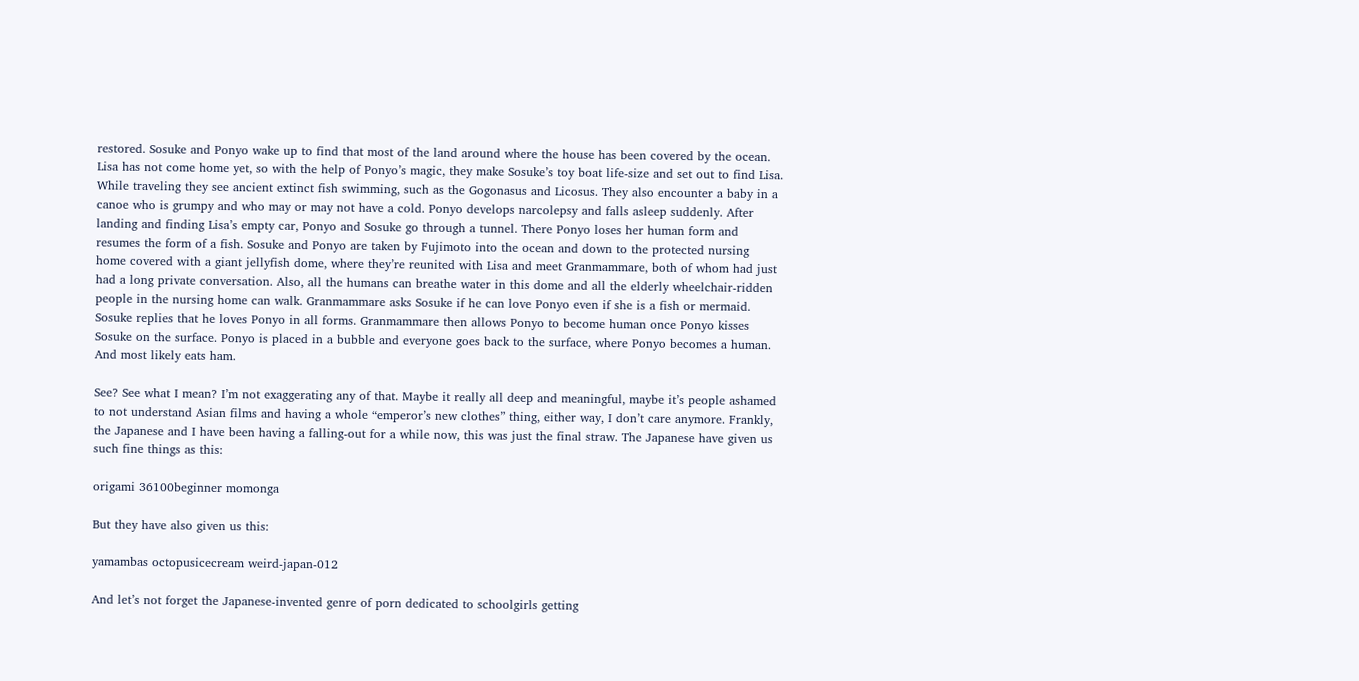restored. Sosuke and Ponyo wake up to find that most of the land around where the house has been covered by the ocean. Lisa has not come home yet, so with the help of Ponyo’s magic, they make Sosuke’s toy boat life-size and set out to find Lisa. While traveling they see ancient extinct fish swimming, such as the Gogonasus and Licosus. They also encounter a baby in a canoe who is grumpy and who may or may not have a cold. Ponyo develops narcolepsy and falls asleep suddenly. After landing and finding Lisa’s empty car, Ponyo and Sosuke go through a tunnel. There Ponyo loses her human form and resumes the form of a fish. Sosuke and Ponyo are taken by Fujimoto into the ocean and down to the protected nursing home covered with a giant jellyfish dome, where they’re reunited with Lisa and meet Granmammare, both of whom had just had a long private conversation. Also, all the humans can breathe water in this dome and all the elderly wheelchair-ridden people in the nursing home can walk. Granmammare asks Sosuke if he can love Ponyo even if she is a fish or mermaid. Sosuke replies that he loves Ponyo in all forms. Granmammare then allows Ponyo to become human once Ponyo kisses Sosuke on the surface. Ponyo is placed in a bubble and everyone goes back to the surface, where Ponyo becomes a human. And most likely eats ham.

See? See what I mean? I’m not exaggerating any of that. Maybe it really all deep and meaningful, maybe it’s people ashamed to not understand Asian films and having a whole “emperor’s new clothes” thing, either way, I don’t care anymore. Frankly, the Japanese and I have been having a falling-out for a while now, this was just the final straw. The Japanese have given us such fine things as this:

origami 36100beginner momonga

But they have also given us this:

yamambas octopusicecream weird-japan-012

And let’s not forget the Japanese-invented genre of porn dedicated to schoolgirls getting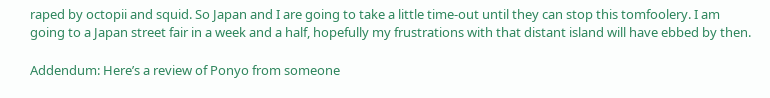raped by octopii and squid. So Japan and I are going to take a little time-out until they can stop this tomfoolery. I am going to a Japan street fair in a week and a half, hopefully my frustrations with that distant island will have ebbed by then.

Addendum: Here’s a review of Ponyo from someone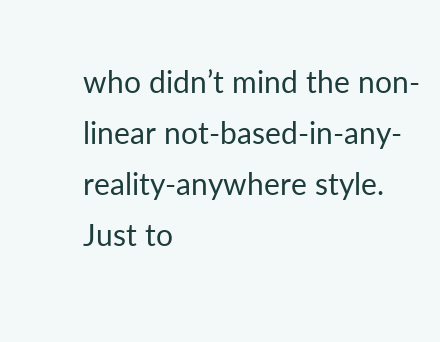who didn’t mind the non-linear not-based-in-any-reality-anywhere style. Just to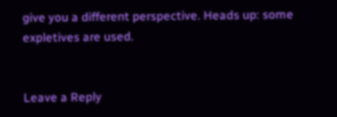give you a different perspective. Heads up: some expletives are used.


Leave a Reply